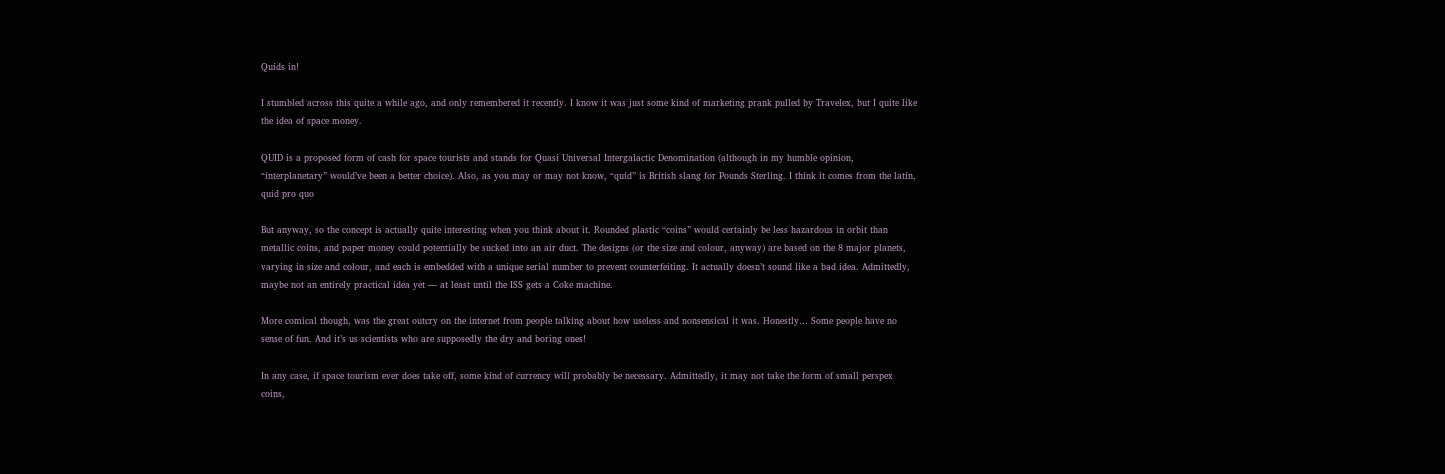Quids in!

I stumbled across this quite a while ago, and only remembered it recently. I know it was just some kind of marketing prank pulled by Travelex, but I quite like the idea of space money.

QUID is a proposed form of cash for space tourists and stands for Quasi Universal Intergalactic Denomination (although in my humble opinion, “interplanetary” would’ve been a better choice). Also, as you may or may not know, “quid” is British slang for Pounds Sterling. I think it comes from the latin, quid pro quo

But anyway, so the concept is actually quite interesting when you think about it. Rounded plastic “coins” would certainly be less hazardous in orbit than metallic coins, and paper money could potentially be sucked into an air duct. The designs (or the size and colour, anyway) are based on the 8 major planets, varying in size and colour, and each is embedded with a unique serial number to prevent counterfeiting. It actually doesn’t sound like a bad idea. Admittedly, maybe not an entirely practical idea yet — at least until the ISS gets a Coke machine.

More comical though, was the great outcry on the internet from people talking about how useless and nonsensical it was. Honestly… Some people have no sense of fun. And it’s us scientists who are supposedly the dry and boring ones!

In any case, if space tourism ever does take off, some kind of currency will probably be necessary. Admittedly, it may not take the form of small perspex coins,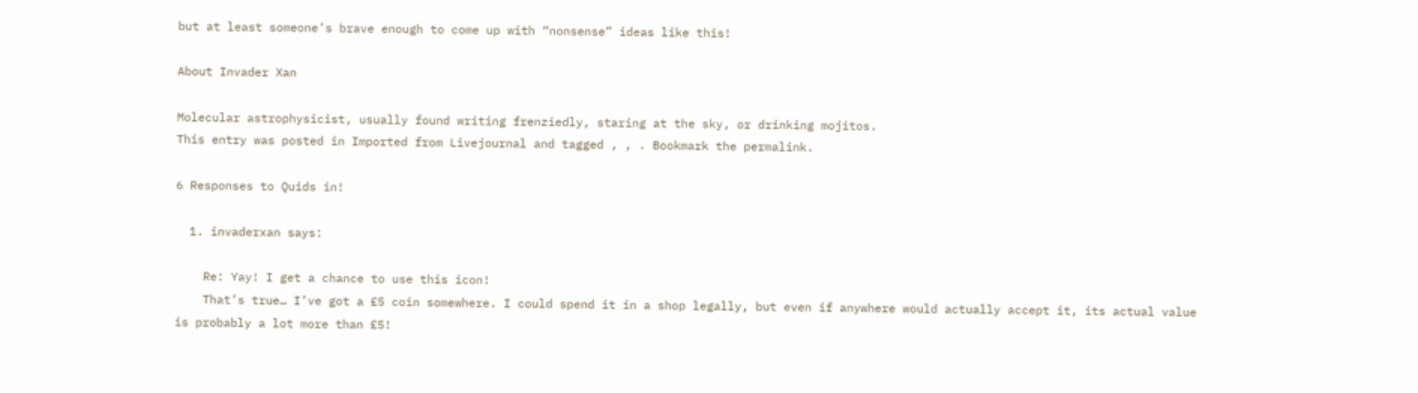but at least someone’s brave enough to come up with “nonsense” ideas like this!

About Invader Xan

Molecular astrophysicist, usually found writing frenziedly, staring at the sky, or drinking mojitos.
This entry was posted in Imported from Livejournal and tagged , , . Bookmark the permalink.

6 Responses to Quids in!

  1. invaderxan says:

    Re: Yay! I get a chance to use this icon!
    That’s true… I’ve got a £5 coin somewhere. I could spend it in a shop legally, but even if anywhere would actually accept it, its actual value is probably a lot more than £5!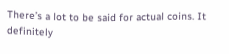There’s a lot to be said for actual coins. It definitely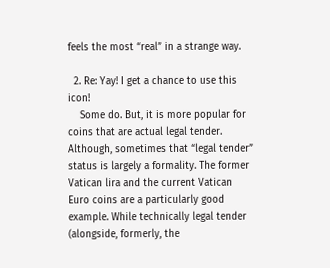feels the most “real” in a strange way.

  2. Re: Yay! I get a chance to use this icon!
    Some do. But, it is more popular for coins that are actual legal tender. Although, sometimes that “legal tender” status is largely a formality. The former Vatican lira and the current Vatican Euro coins are a particularly good example. While technically legal tender (alongside, formerly, the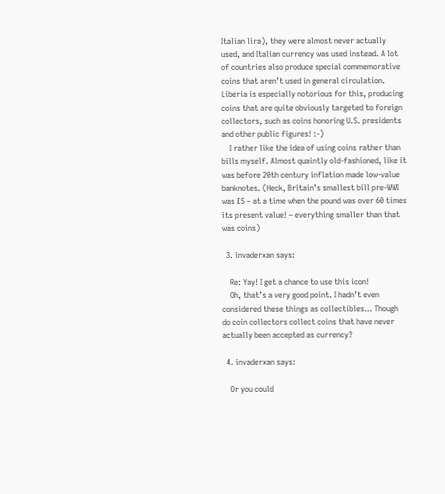Italian lira), they were almost never actually used, and Italian currency was used instead. A lot of countries also produce special commemorative coins that aren’t used in general circulation. Liberia is especially notorious for this, producing coins that are quite obviously targeted to foreign collectors, such as coins honoring U.S. presidents and other public figures! :-)
    I rather like the idea of using coins rather than bills myself. Almost quaintly old-fashioned, like it was before 20th century inflation made low-value banknotes. (Heck, Britain’s smallest bill pre-WWI was £5 – at a time when the pound was over 60 times its present value! – everything smaller than that was coins)

  3. invaderxan says:

    Re: Yay! I get a chance to use this icon!
    Oh, that’s a very good point. I hadn’t even considered these things as collectibles… Though do coin collectors collect coins that have never actually been accepted as currency?

  4. invaderxan says:

    Or you could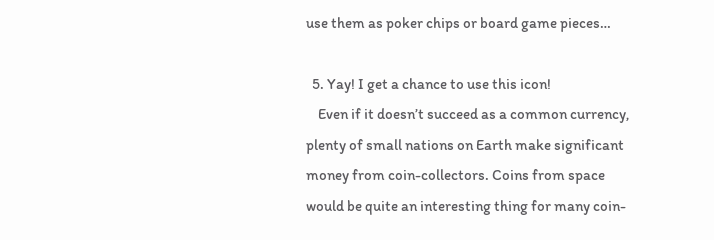use them as poker chips or board game pieces…

  5. Yay! I get a chance to use this icon!
    Even if it doesn’t succeed as a common currency, plenty of small nations on Earth make significant money from coin-collectors. Coins from space would be quite an interesting thing for many coin-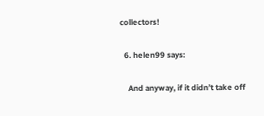collectors!

  6. helen99 says:

    And anyway, if it didn’t take off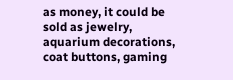as money, it could be sold as jewelry, aquarium decorations, coat buttons, gaming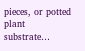pieces, or potted plant substrate…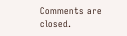Comments are closed.